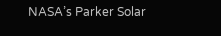NASA’s Parker Solar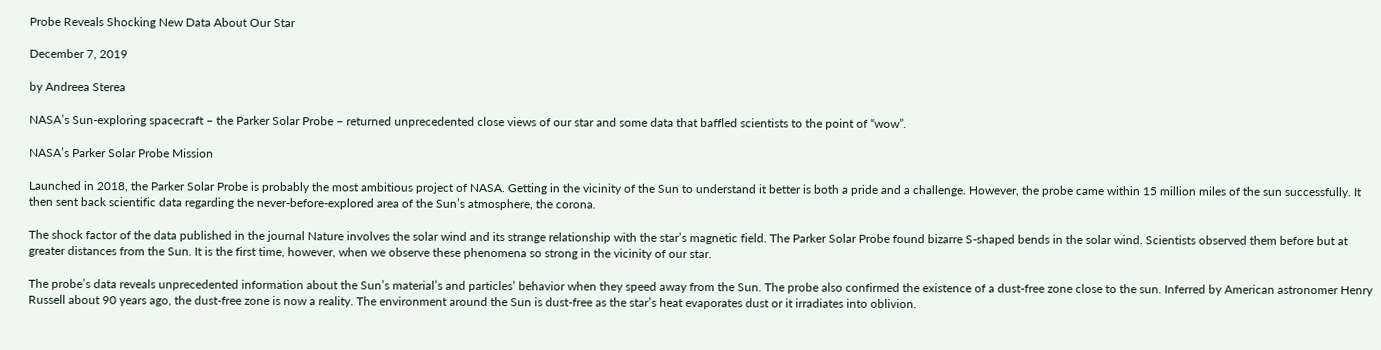Probe Reveals Shocking New Data About Our Star

December 7, 2019

by Andreea Sterea

NASA’s Sun-exploring spacecraft – the Parker Solar Probe – returned unprecedented close views of our star and some data that baffled scientists to the point of “wow”.

NASA’s Parker Solar Probe Mission

Launched in 2018, the Parker Solar Probe is probably the most ambitious project of NASA. Getting in the vicinity of the Sun to understand it better is both a pride and a challenge. However, the probe came within 15 million miles of the sun successfully. It then sent back scientific data regarding the never-before-explored area of the Sun’s atmosphere, the corona.

The shock factor of the data published in the journal Nature involves the solar wind and its strange relationship with the star’s magnetic field. The Parker Solar Probe found bizarre S-shaped bends in the solar wind. Scientists observed them before but at greater distances from the Sun. It is the first time, however, when we observe these phenomena so strong in the vicinity of our star.

The probe’s data reveals unprecedented information about the Sun’s material’s and particles’ behavior when they speed away from the Sun. The probe also confirmed the existence of a dust-free zone close to the sun. Inferred by American astronomer Henry Russell about 90 years ago, the dust-free zone is now a reality. The environment around the Sun is dust-free as the star’s heat evaporates dust or it irradiates into oblivion.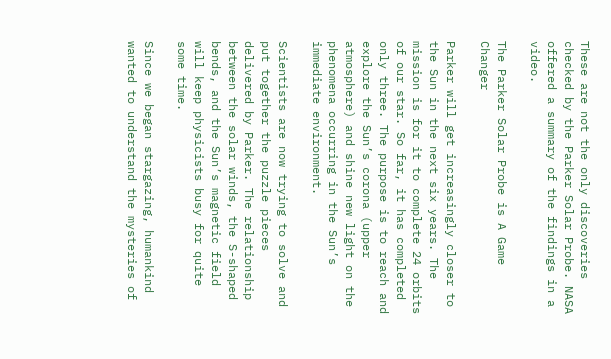These are not the only discoveries checked by the Parker Solar Probe. NASA offered a summary of the findings in a video.

The Parker Solar Probe is A Game Changer

Parker will get increasingly closer to the Sun in the next six years. The mission is for it to complete 24 orbits of our star. So far, it has completed only three. The purpose is to reach and explore the Sun’s corona (upper atmosphere) and shine new light on the phenomena occurring in the Sun’s immediate environment.

Scientists are now trying to solve and put together the puzzle pieces delivered by Parker. The relationship between the solar winds, the S-shaped bends, and the Sun’s magnetic field will keep physicists busy for quite some time.

Since we began stargazing, humankind wanted to understand the mysteries of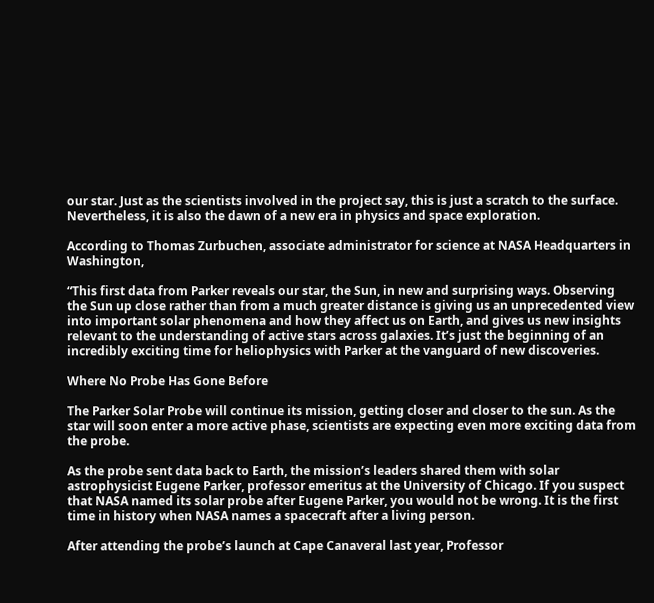our star. Just as the scientists involved in the project say, this is just a scratch to the surface. Nevertheless, it is also the dawn of a new era in physics and space exploration.

According to Thomas Zurbuchen, associate administrator for science at NASA Headquarters in Washington,

“This first data from Parker reveals our star, the Sun, in new and surprising ways. Observing the Sun up close rather than from a much greater distance is giving us an unprecedented view into important solar phenomena and how they affect us on Earth, and gives us new insights relevant to the understanding of active stars across galaxies. It’s just the beginning of an incredibly exciting time for heliophysics with Parker at the vanguard of new discoveries.

Where No Probe Has Gone Before

The Parker Solar Probe will continue its mission, getting closer and closer to the sun. As the star will soon enter a more active phase, scientists are expecting even more exciting data from the probe.

As the probe sent data back to Earth, the mission’s leaders shared them with solar astrophysicist Eugene Parker, professor emeritus at the University of Chicago. If you suspect that NASA named its solar probe after Eugene Parker, you would not be wrong. It is the first time in history when NASA names a spacecraft after a living person.

After attending the probe’s launch at Cape Canaveral last year, Professor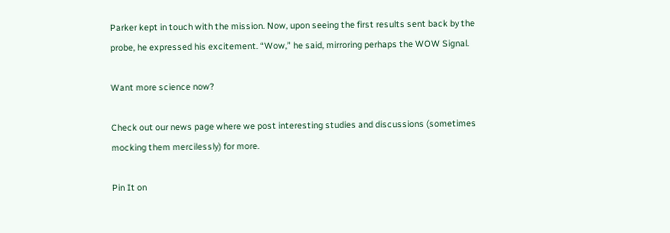Parker kept in touch with the mission. Now, upon seeing the first results sent back by the probe, he expressed his excitement. “Wow,” he said, mirroring perhaps the WOW Signal.

Want more science now?

Check out our news page where we post interesting studies and discussions (sometimes mocking them mercilessly) for more.

Pin It on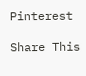Pinterest

Share This